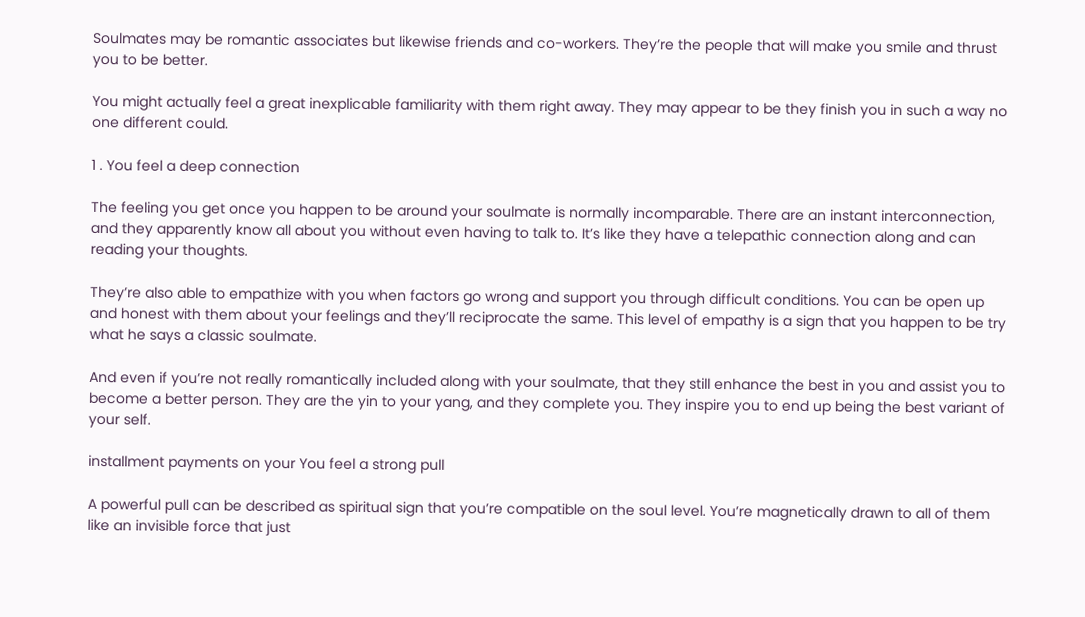Soulmates may be romantic associates but likewise friends and co-workers. They’re the people that will make you smile and thrust you to be better.

You might actually feel a great inexplicable familiarity with them right away. They may appear to be they finish you in such a way no one different could.

1 . You feel a deep connection

The feeling you get once you happen to be around your soulmate is normally incomparable. There are an instant interconnection, and they apparently know all about you without even having to talk to. It’s like they have a telepathic connection along and can reading your thoughts.

They’re also able to empathize with you when factors go wrong and support you through difficult conditions. You can be open up and honest with them about your feelings and they’ll reciprocate the same. This level of empathy is a sign that you happen to be try what he says a classic soulmate.

And even if you’re not really romantically included along with your soulmate, that they still enhance the best in you and assist you to become a better person. They are the yin to your yang, and they complete you. They inspire you to end up being the best variant of your self.

installment payments on your You feel a strong pull

A powerful pull can be described as spiritual sign that you’re compatible on the soul level. You’re magnetically drawn to all of them like an invisible force that just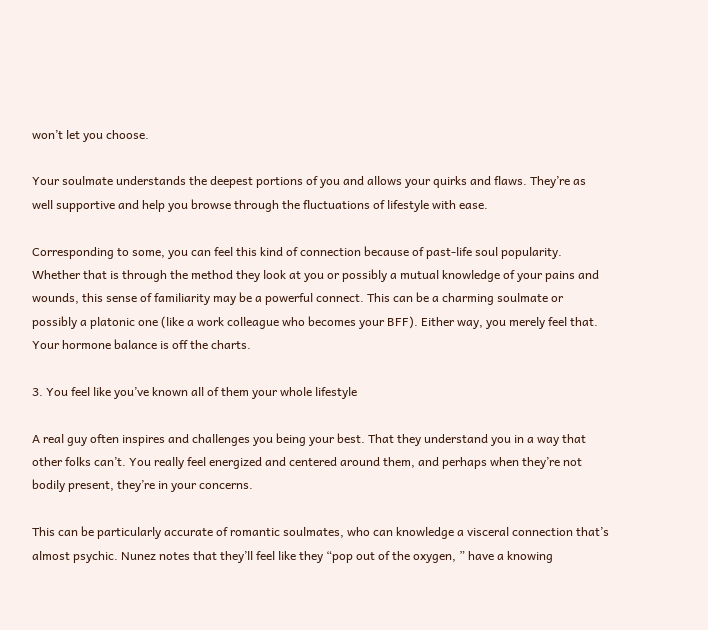won’t let you choose.

Your soulmate understands the deepest portions of you and allows your quirks and flaws. They’re as well supportive and help you browse through the fluctuations of lifestyle with ease.

Corresponding to some, you can feel this kind of connection because of past-life soul popularity. Whether that is through the method they look at you or possibly a mutual knowledge of your pains and wounds, this sense of familiarity may be a powerful connect. This can be a charming soulmate or possibly a platonic one (like a work colleague who becomes your BFF). Either way, you merely feel that. Your hormone balance is off the charts.

3. You feel like you’ve known all of them your whole lifestyle

A real guy often inspires and challenges you being your best. That they understand you in a way that other folks can’t. You really feel energized and centered around them, and perhaps when they’re not bodily present, they’re in your concerns.

This can be particularly accurate of romantic soulmates, who can knowledge a visceral connection that’s almost psychic. Nunez notes that they’ll feel like they “pop out of the oxygen, ” have a knowing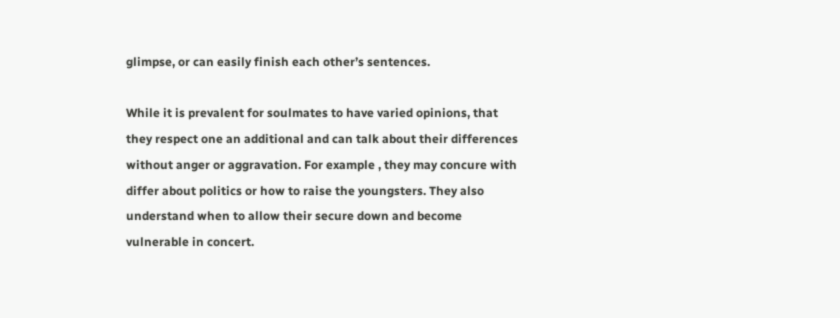glimpse, or can easily finish each other’s sentences.

While it is prevalent for soulmates to have varied opinions, that they respect one an additional and can talk about their differences without anger or aggravation. For example , they may concure with differ about politics or how to raise the youngsters. They also understand when to allow their secure down and become vulnerable in concert.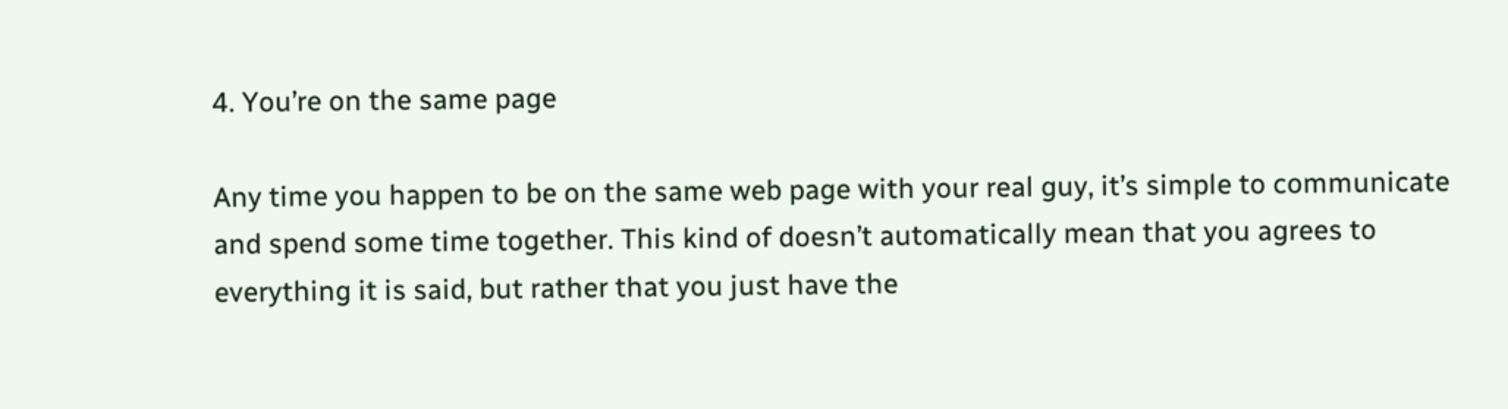4. You’re on the same page

Any time you happen to be on the same web page with your real guy, it’s simple to communicate and spend some time together. This kind of doesn’t automatically mean that you agrees to everything it is said, but rather that you just have the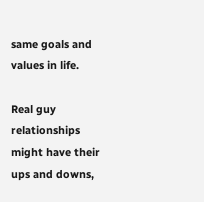same goals and values in life.

Real guy relationships might have their ups and downs,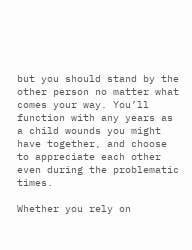but you should stand by the other person no matter what comes your way. You’ll function with any years as a child wounds you might have together, and choose to appreciate each other even during the problematic times.

Whether you rely on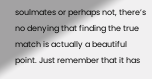soulmates or perhaps not, there’s no denying that finding the true match is actually a beautiful point. Just remember that it has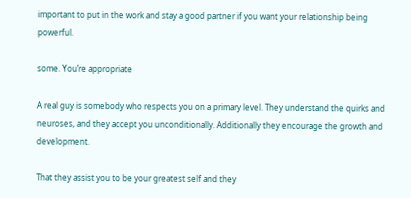important to put in the work and stay a good partner if you want your relationship being powerful.

some. You’re appropriate

A real guy is somebody who respects you on a primary level. They understand the quirks and neuroses, and they accept you unconditionally. Additionally they encourage the growth and development.

That they assist you to be your greatest self and they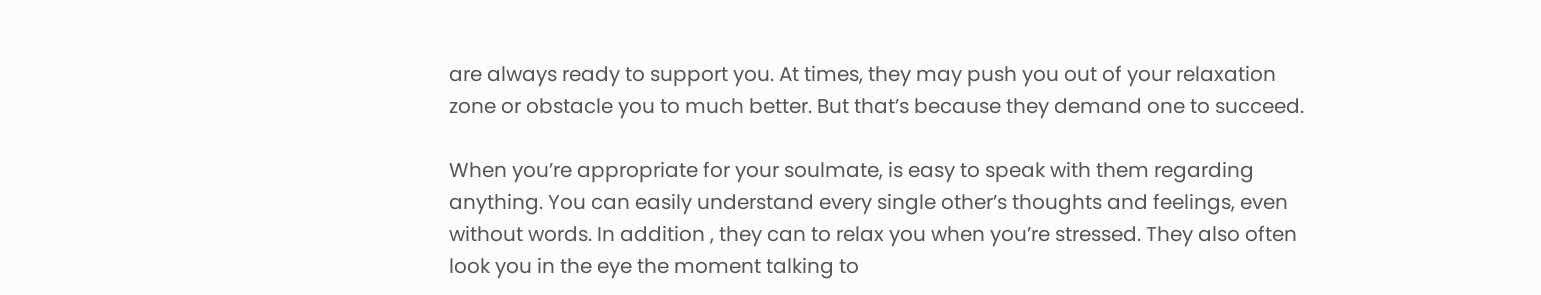are always ready to support you. At times, they may push you out of your relaxation zone or obstacle you to much better. But that’s because they demand one to succeed.

When you’re appropriate for your soulmate, is easy to speak with them regarding anything. You can easily understand every single other’s thoughts and feelings, even without words. In addition , they can to relax you when you’re stressed. They also often look you in the eye the moment talking to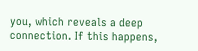you, which reveals a deep connection. If this happens,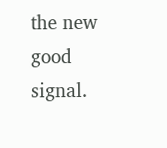the new good signal.